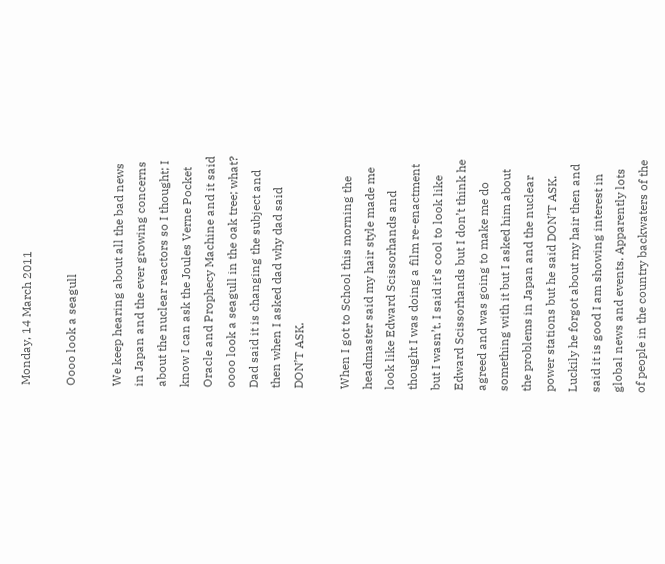Monday, 14 March 2011

Oooo look a seagull

We keep hearing about all the bad news in Japan and the ever growing concerns about the nuclear reactors so I thought; I know I can ask the Joules Verne Pocket Oracle and Prophecy Machine and it said oooo look a seagull in the oak tree; what? Dad said it is changing the subject and then when I asked dad why dad said DON’T ASK.

When I got to School this morning the headmaster said my hair style made me look like Edward Scissorhands and thought I was doing a film re-enactment but I wasn’t. I said it’s cool to look like Edward Scissorhands but I don’t think he agreed and was going to make me do something with it but I asked him about the problems in Japan and the nuclear power stations but he said DON’T ASK. Luckily he forgot about my hair then and said it is good I am showing interest in global news and events. Apparently lots of people in the country backwaters of the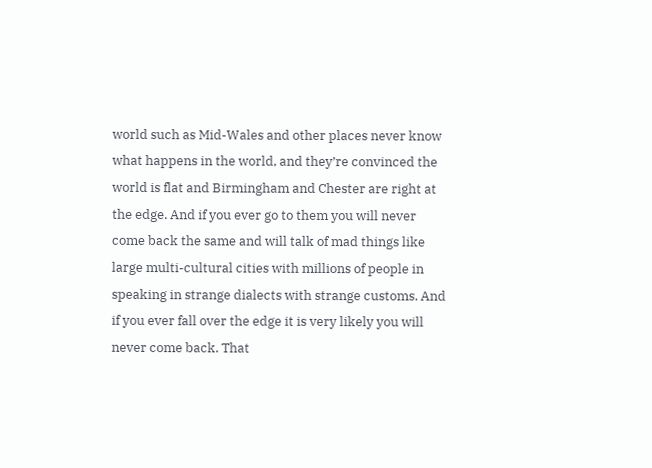world such as Mid-Wales and other places never know what happens in the world, and they’re convinced the world is flat and Birmingham and Chester are right at the edge. And if you ever go to them you will never come back the same and will talk of mad things like large multi-cultural cities with millions of people in speaking in strange dialects with strange customs. And if you ever fall over the edge it is very likely you will never come back. That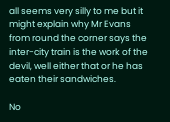all seems very silly to me but it might explain why Mr Evans from round the corner says the inter-city train is the work of the devil, well either that or he has eaten their sandwiches.

No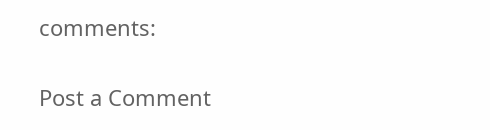comments:

Post a Comment